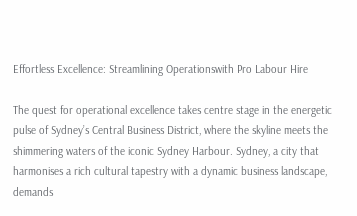Effortless Excellence: Streamlining Operationswith Pro Labour Hire

The quest for operational excellence takes centre stage in the energetic pulse of Sydney’s Central Business District, where the skyline meets the shimmering waters of the iconic Sydney Harbour. Sydney, a city that harmonises a rich cultural tapestry with a dynamic business landscape, demands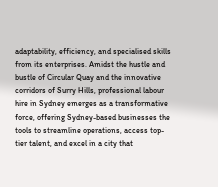adaptability, efficiency, and specialised skills from its enterprises. Amidst the hustle and bustle of Circular Quay and the innovative corridors of Surry Hills, professional labour hire in Sydney emerges as a transformative force, offering Sydney-based businesses the tools to streamline operations, access top-tier talent, and excel in a city that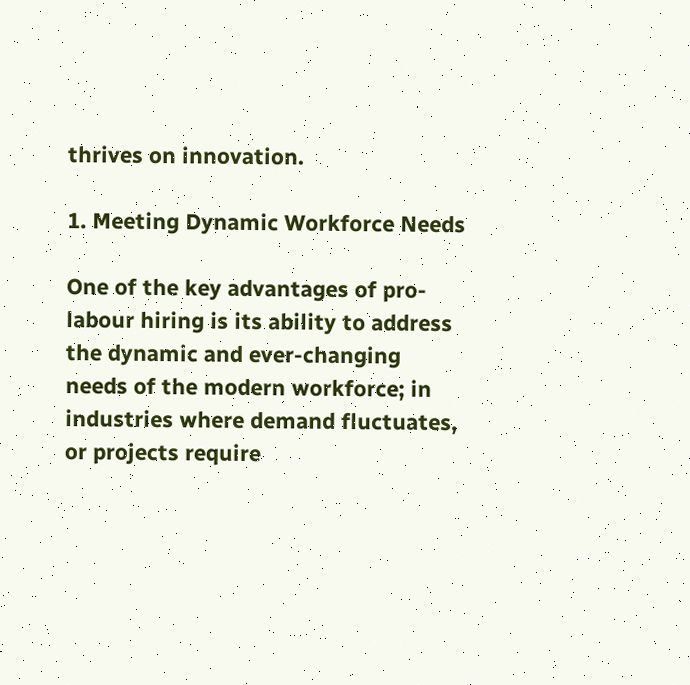thrives on innovation.

1. Meeting Dynamic Workforce Needs

One of the key advantages of pro-labour hiring is its ability to address the dynamic and ever-changing needs of the modern workforce; in industries where demand fluctuates, or projects require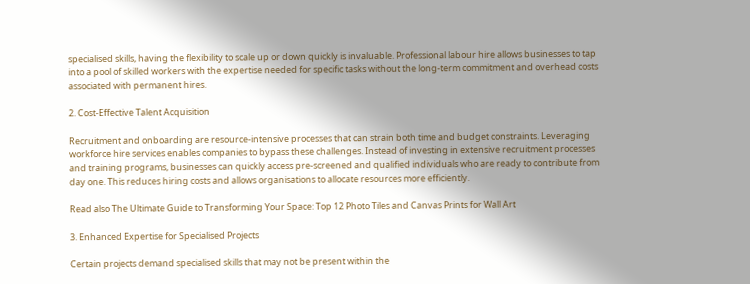specialised skills, having the flexibility to scale up or down quickly is invaluable. Professional labour hire allows businesses to tap into a pool of skilled workers with the expertise needed for specific tasks without the long-term commitment and overhead costs associated with permanent hires.

2. Cost-Effective Talent Acquisition

Recruitment and onboarding are resource-intensive processes that can strain both time and budget constraints. Leveraging workforce hire services enables companies to bypass these challenges. Instead of investing in extensive recruitment processes and training programs, businesses can quickly access pre-screened and qualified individuals who are ready to contribute from day one. This reduces hiring costs and allows organisations to allocate resources more efficiently.

Read also The Ultimate Guide to Transforming Your Space: Top 12 Photo Tiles and Canvas Prints for Wall Art

3. Enhanced Expertise for Specialised Projects

Certain projects demand specialised skills that may not be present within the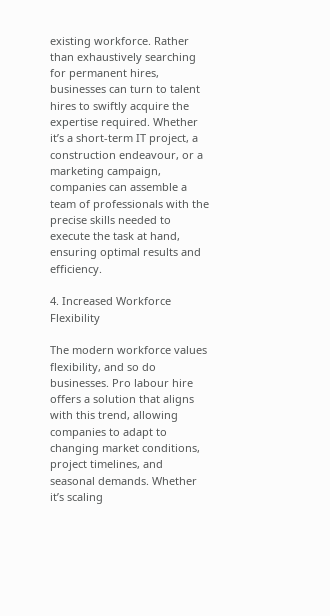existing workforce. Rather than exhaustively searching for permanent hires, businesses can turn to talent hires to swiftly acquire the expertise required. Whether it’s a short-term IT project, a construction endeavour, or a marketing campaign, companies can assemble a team of professionals with the precise skills needed to execute the task at hand, ensuring optimal results and efficiency.

4. Increased Workforce Flexibility

The modern workforce values flexibility, and so do businesses. Pro labour hire offers a solution that aligns with this trend, allowing companies to adapt to changing market conditions, project timelines, and seasonal demands. Whether it’s scaling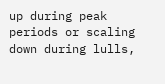up during peak periods or scaling down during lulls,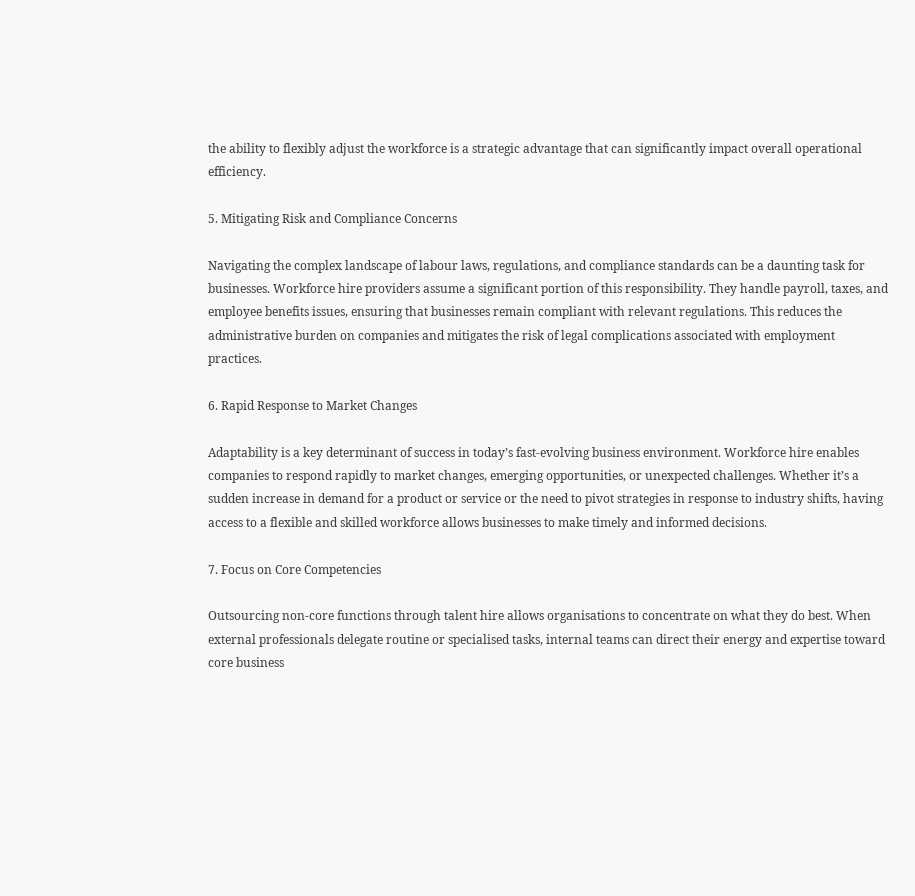the ability to flexibly adjust the workforce is a strategic advantage that can significantly impact overall operational efficiency.

5. Mitigating Risk and Compliance Concerns

Navigating the complex landscape of labour laws, regulations, and compliance standards can be a daunting task for businesses. Workforce hire providers assume a significant portion of this responsibility. They handle payroll, taxes, and employee benefits issues, ensuring that businesses remain compliant with relevant regulations. This reduces the administrative burden on companies and mitigates the risk of legal complications associated with employment practices.

6. Rapid Response to Market Changes

Adaptability is a key determinant of success in today’s fast-evolving business environment. Workforce hire enables companies to respond rapidly to market changes, emerging opportunities, or unexpected challenges. Whether it’s a sudden increase in demand for a product or service or the need to pivot strategies in response to industry shifts, having access to a flexible and skilled workforce allows businesses to make timely and informed decisions.

7. Focus on Core Competencies

Outsourcing non-core functions through talent hire allows organisations to concentrate on what they do best. When external professionals delegate routine or specialised tasks, internal teams can direct their energy and expertise toward core business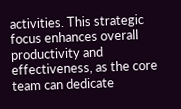activities. This strategic focus enhances overall productivity and effectiveness, as the core team can dedicate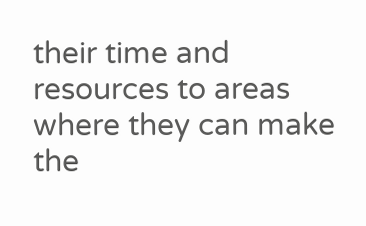their time and resources to areas where they can make the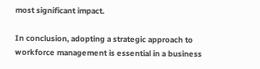most significant impact.

In conclusion, adopting a strategic approach to workforce management is essential in a business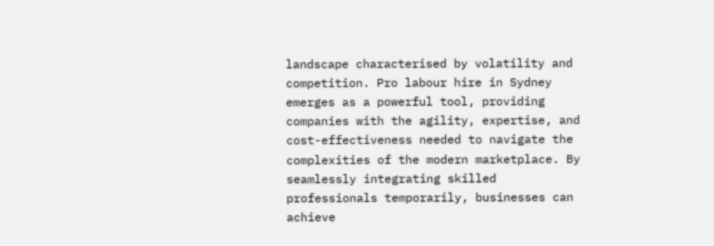landscape characterised by volatility and competition. Pro labour hire in Sydney emerges as a powerful tool, providing companies with the agility, expertise, and cost-effectiveness needed to navigate the complexities of the modern marketplace. By seamlessly integrating skilled professionals temporarily, businesses can achieve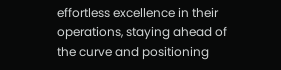effortless excellence in their operations, staying ahead of the curve and positioning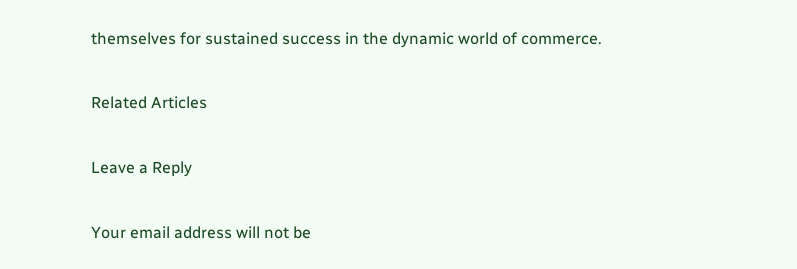themselves for sustained success in the dynamic world of commerce.

Related Articles

Leave a Reply

Your email address will not be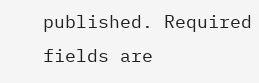published. Required fields are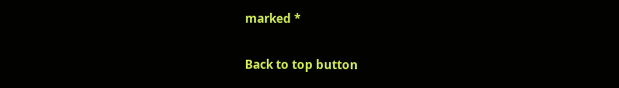marked *

Back to top button